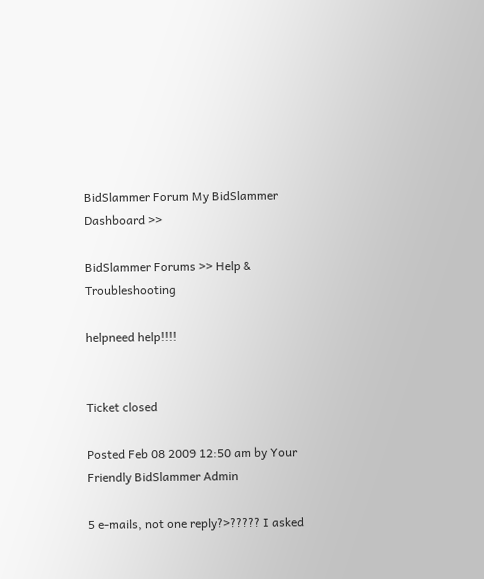BidSlammer Forum My BidSlammer Dashboard >>

BidSlammer Forums >> Help & Troubleshooting

helpneed help!!!!


Ticket closed

Posted Feb 08 2009 12:50 am by Your Friendly BidSlammer Admin

5 e-mails, not one reply?>????? I asked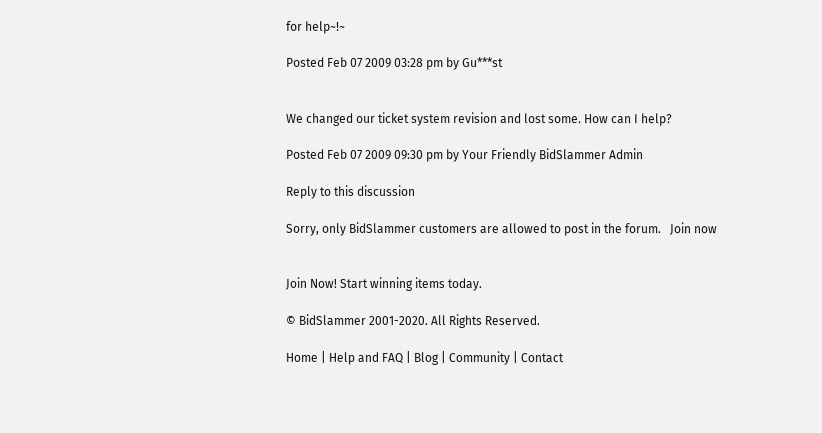for help~!~

Posted Feb 07 2009 03:28 pm by Gu***st


We changed our ticket system revision and lost some. How can I help?

Posted Feb 07 2009 09:30 pm by Your Friendly BidSlammer Admin

Reply to this discussion

Sorry, only BidSlammer customers are allowed to post in the forum.   Join now


Join Now! Start winning items today.

© BidSlammer 2001-2020. All Rights Reserved.

Home | Help and FAQ | Blog | Community | Contact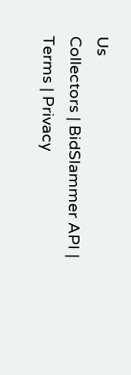Us
Collectors | BidSlammer API | Terms | Privacy